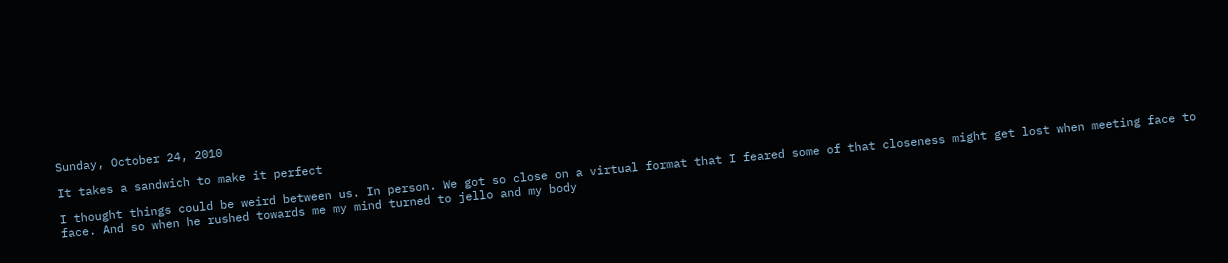Sunday, October 24, 2010

It takes a sandwich to make it perfect

I thought things could be weird between us. In person. We got so close on a virtual format that I feared some of that closeness might get lost when meeting face to face. And so when he rushed towards me my mind turned to jello and my body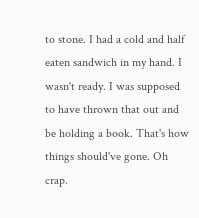to stone. I had a cold and half eaten sandwich in my hand. I wasn't ready. I was supposed to have thrown that out and be holding a book. That's how things should've gone. Oh crap.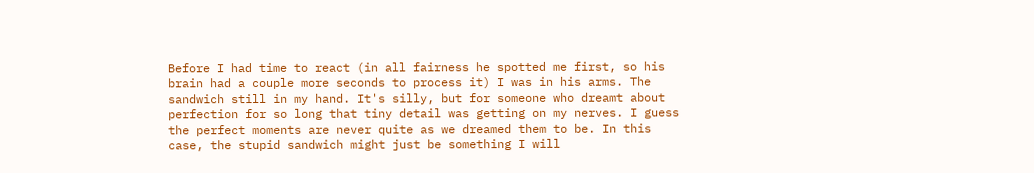Before I had time to react (in all fairness he spotted me first, so his brain had a couple more seconds to process it) I was in his arms. The sandwich still in my hand. It's silly, but for someone who dreamt about perfection for so long that tiny detail was getting on my nerves. I guess the perfect moments are never quite as we dreamed them to be. In this case, the stupid sandwich might just be something I will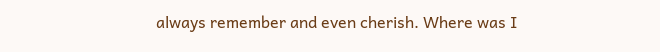always remember and even cherish. Where was I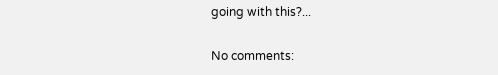going with this?...

No comments: